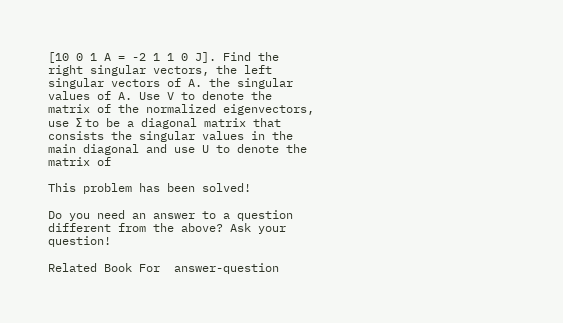[10 0 1 A = -2 1 1 0 J]. Find the right singular vectors, the left singular vectors of A. the singular values of A. Use V to denote the matrix of the normalized eigenvectors, use Σ to be a diagonal matrix that consists the singular values in the main diagonal and use U to denote the matrix of

This problem has been solved!

Do you need an answer to a question different from the above? Ask your question!

Related Book For  answer-question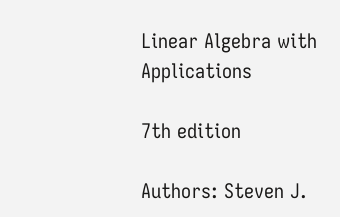Linear Algebra with Applications

7th edition

Authors: Steven J.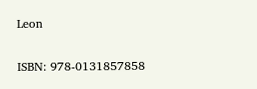Leon

ISBN: 978-0131857858